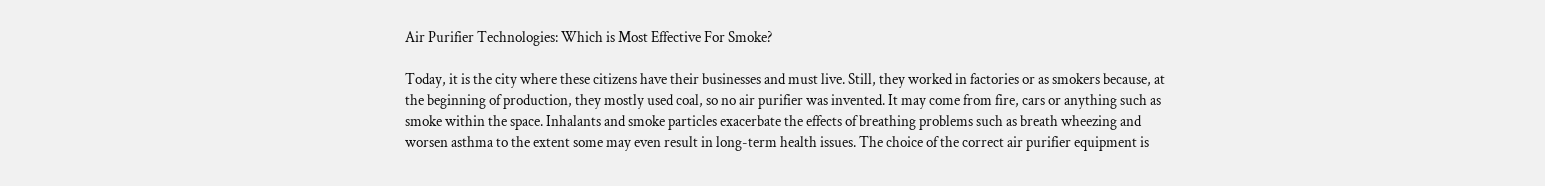Air Purifier Technologies: Which is Most Effective For Smoke?

Today, it is the city where these citizens have their businesses and must live. Still, they worked in factories or as smokers because, at the beginning of production, they mostly used coal, so no air purifier was invented. It may come from fire, cars or anything such as smoke within the space. Inhalants and smoke particles exacerbate the effects of breathing problems such as breath wheezing and worsen asthma to the extent some may even result in long-term health issues. The choice of the correct air purifier equipment is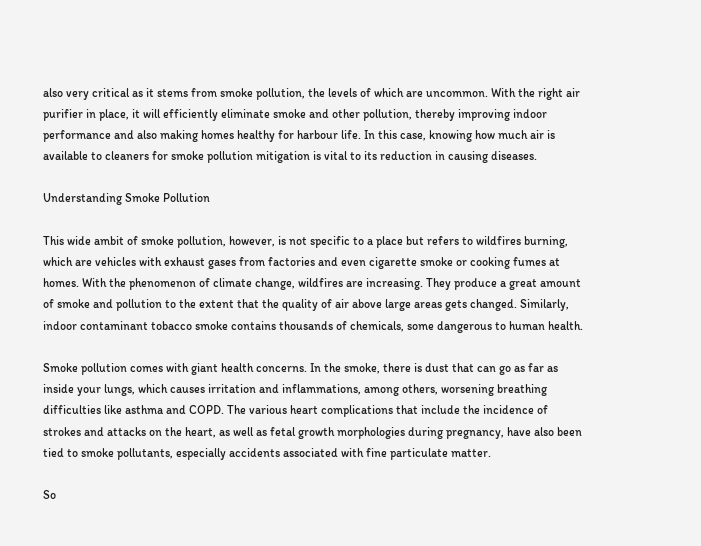also very critical as it stems from smoke pollution, the levels of which are uncommon. With the right air purifier in place, it will efficiently eliminate smoke and other pollution, thereby improving indoor performance and also making homes healthy for harbour life. In this case, knowing how much air is available to cleaners for smoke pollution mitigation is vital to its reduction in causing diseases.

Understanding Smoke Pollution

This wide ambit of smoke pollution, however, is not specific to a place but refers to wildfires burning, which are vehicles with exhaust gases from factories and even cigarette smoke or cooking fumes at homes. With the phenomenon of climate change, wildfires are increasing. They produce a great amount of smoke and pollution to the extent that the quality of air above large areas gets changed. Similarly, indoor contaminant tobacco smoke contains thousands of chemicals, some dangerous to human health.

Smoke pollution comes with giant health concerns. In the smoke, there is dust that can go as far as inside your lungs, which causes irritation and inflammations, among others, worsening breathing difficulties like asthma and COPD. The various heart complications that include the incidence of strokes and attacks on the heart, as well as fetal growth morphologies during pregnancy, have also been tied to smoke pollutants, especially accidents associated with fine particulate matter.

So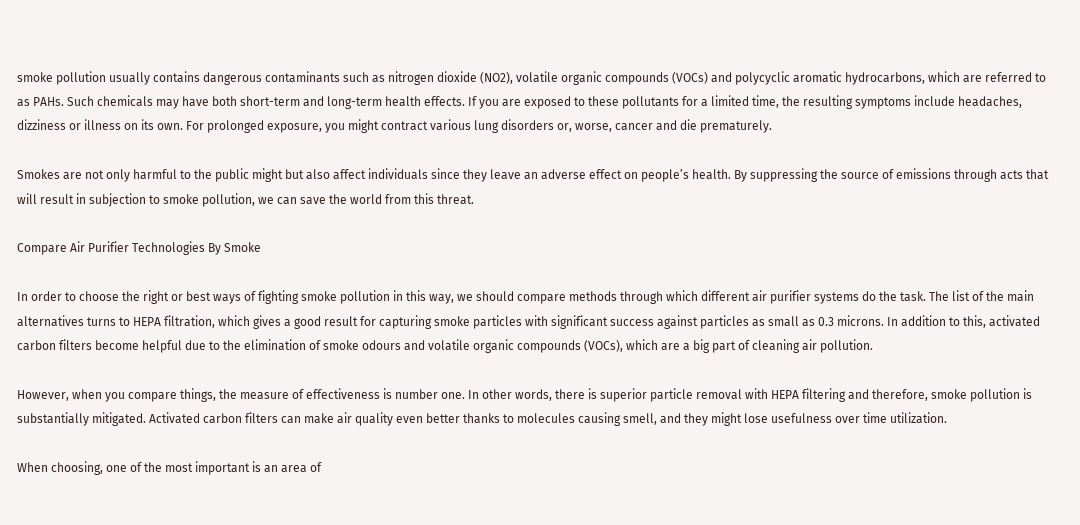smoke pollution usually contains dangerous contaminants such as nitrogen dioxide (NO2), volatile organic compounds (VOCs) and polycyclic aromatic hydrocarbons, which are referred to as PAHs. Such chemicals may have both short-term and long-term health effects. If you are exposed to these pollutants for a limited time, the resulting symptoms include headaches, dizziness or illness on its own. For prolonged exposure, you might contract various lung disorders or, worse, cancer and die prematurely.

Smokes are not only harmful to the public might but also affect individuals since they leave an adverse effect on people’s health. By suppressing the source of emissions through acts that will result in subjection to smoke pollution, we can save the world from this threat.

Compare Air Purifier Technologies By Smoke

In order to choose the right or best ways of fighting smoke pollution in this way, we should compare methods through which different air purifier systems do the task. The list of the main alternatives turns to HEPA filtration, which gives a good result for capturing smoke particles with significant success against particles as small as 0.3 microns. In addition to this, activated carbon filters become helpful due to the elimination of smoke odours and volatile organic compounds (VOCs), which are a big part of cleaning air pollution.

However, when you compare things, the measure of effectiveness is number one. In other words, there is superior particle removal with HEPA filtering and therefore, smoke pollution is substantially mitigated. Activated carbon filters can make air quality even better thanks to molecules causing smell, and they might lose usefulness over time utilization.

When choosing, one of the most important is an area of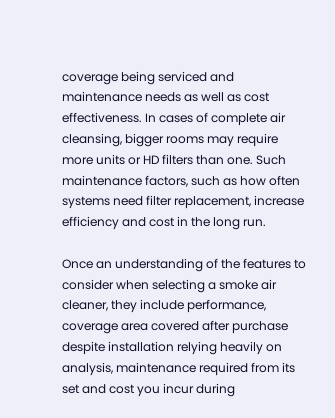coverage being serviced and maintenance needs as well as cost effectiveness. In cases of complete air cleansing, bigger rooms may require more units or HD filters than one. Such maintenance factors, such as how often systems need filter replacement, increase efficiency and cost in the long run.

Once an understanding of the features to consider when selecting a smoke air cleaner, they include performance, coverage area covered after purchase despite installation relying heavily on analysis, maintenance required from its set and cost you incur during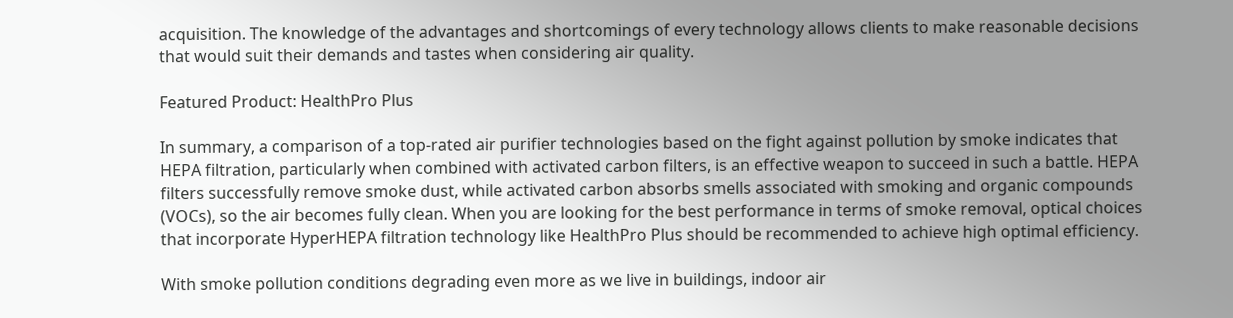acquisition. The knowledge of the advantages and shortcomings of every technology allows clients to make reasonable decisions that would suit their demands and tastes when considering air quality.

Featured Product: HealthPro Plus

In summary, a comparison of a top-rated air purifier technologies based on the fight against pollution by smoke indicates that HEPA filtration, particularly when combined with activated carbon filters, is an effective weapon to succeed in such a battle. HEPA filters successfully remove smoke dust, while activated carbon absorbs smells associated with smoking and organic compounds (VOCs), so the air becomes fully clean. When you are looking for the best performance in terms of smoke removal, optical choices that incorporate HyperHEPA filtration technology like HealthPro Plus should be recommended to achieve high optimal efficiency.

With smoke pollution conditions degrading even more as we live in buildings, indoor air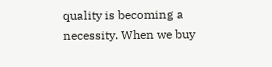quality is becoming a necessity. When we buy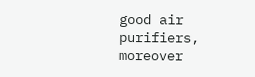good air purifiers, moreover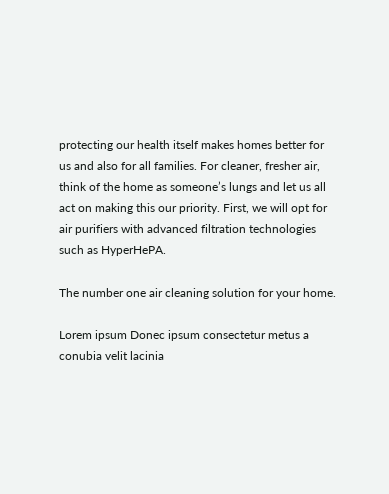protecting our health itself makes homes better for us and also for all families. For cleaner, fresher air, think of the home as someone’s lungs and let us all act on making this our priority. First, we will opt for air purifiers with advanced filtration technologies such as HyperHePA.

The number one air cleaning solution for your home.

Lorem ipsum Donec ipsum consectetur metus a conubia velit lacinia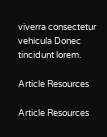viverra consectetur vehicula Donec tincidunt lorem.

Article Resources

Article Resources